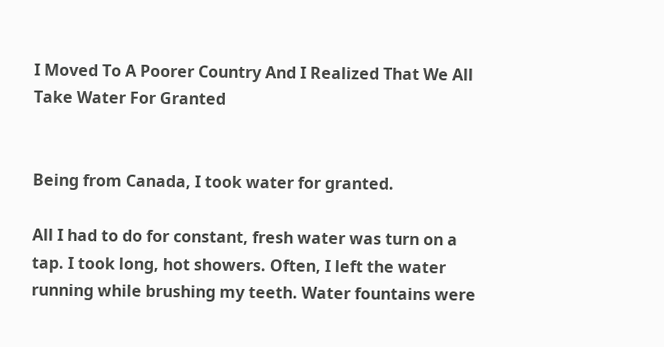I Moved To A Poorer Country And I Realized That We All Take Water For Granted


Being from Canada, I took water for granted.

All I had to do for constant, fresh water was turn on a tap. I took long, hot showers. Often, I left the water running while brushing my teeth. Water fountains were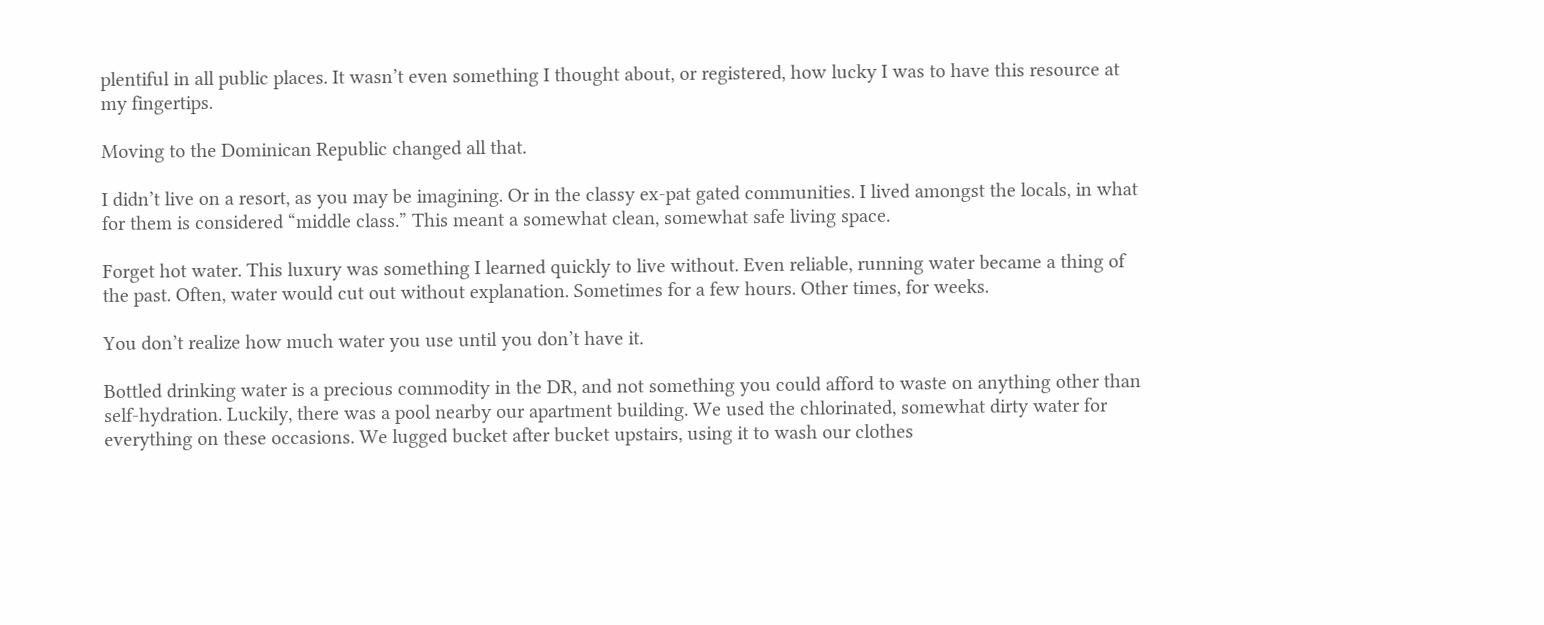plentiful in all public places. It wasn’t even something I thought about, or registered, how lucky I was to have this resource at my fingertips.

Moving to the Dominican Republic changed all that.

I didn’t live on a resort, as you may be imagining. Or in the classy ex-pat gated communities. I lived amongst the locals, in what for them is considered “middle class.” This meant a somewhat clean, somewhat safe living space.

Forget hot water. This luxury was something I learned quickly to live without. Even reliable, running water became a thing of the past. Often, water would cut out without explanation. Sometimes for a few hours. Other times, for weeks.

You don’t realize how much water you use until you don’t have it.

Bottled drinking water is a precious commodity in the DR, and not something you could afford to waste on anything other than self-hydration. Luckily, there was a pool nearby our apartment building. We used the chlorinated, somewhat dirty water for everything on these occasions. We lugged bucket after bucket upstairs, using it to wash our clothes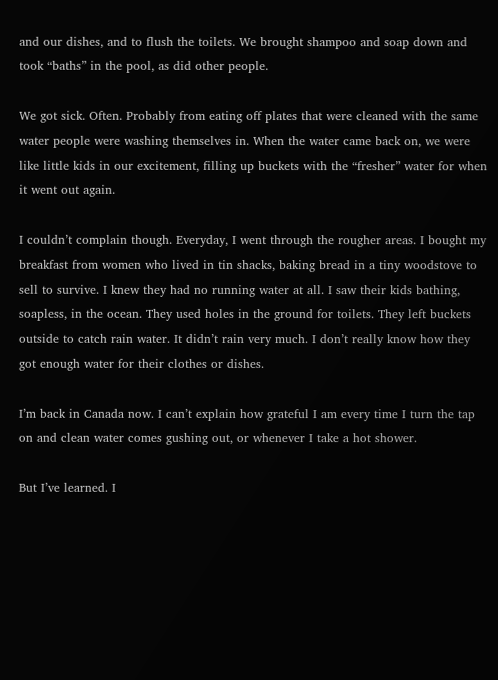and our dishes, and to flush the toilets. We brought shampoo and soap down and took “baths” in the pool, as did other people.

We got sick. Often. Probably from eating off plates that were cleaned with the same water people were washing themselves in. When the water came back on, we were like little kids in our excitement, filling up buckets with the “fresher” water for when it went out again.

I couldn’t complain though. Everyday, I went through the rougher areas. I bought my breakfast from women who lived in tin shacks, baking bread in a tiny woodstove to sell to survive. I knew they had no running water at all. I saw their kids bathing, soapless, in the ocean. They used holes in the ground for toilets. They left buckets outside to catch rain water. It didn’t rain very much. I don’t really know how they got enough water for their clothes or dishes.

I’m back in Canada now. I can’t explain how grateful I am every time I turn the tap on and clean water comes gushing out, or whenever I take a hot shower.

But I’ve learned. I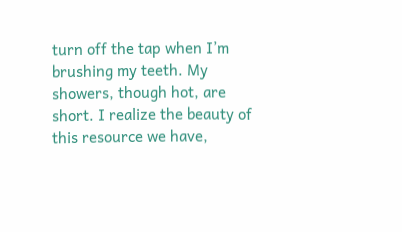turn off the tap when I’m brushing my teeth. My showers, though hot, are short. I realize the beauty of this resource we have,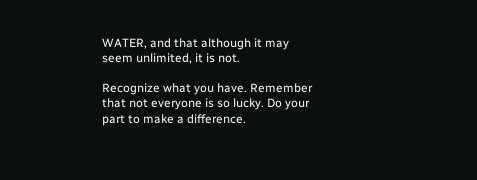WATER, and that although it may seem unlimited, it is not.

Recognize what you have. Remember that not everyone is so lucky. Do your part to make a difference.